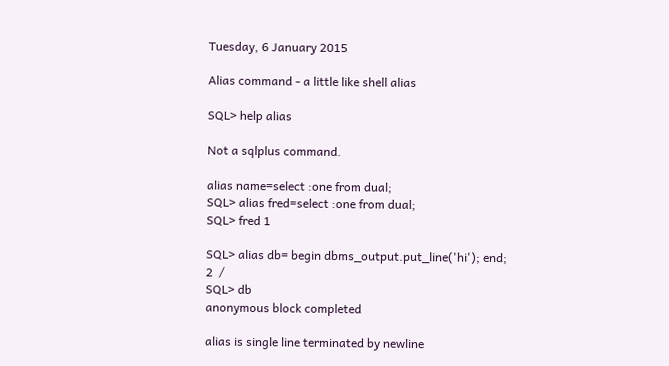Tuesday, 6 January 2015

Alias command - a little like shell alias

SQL> help alias

Not a sqlplus command.

alias name=select :one from dual;
SQL> alias fred=select :one from dual;
SQL> fred 1

SQL> alias db= begin dbms_output.put_line('hi'); end;
2  /
SQL> db
anonymous block completed

alias is single line terminated by newline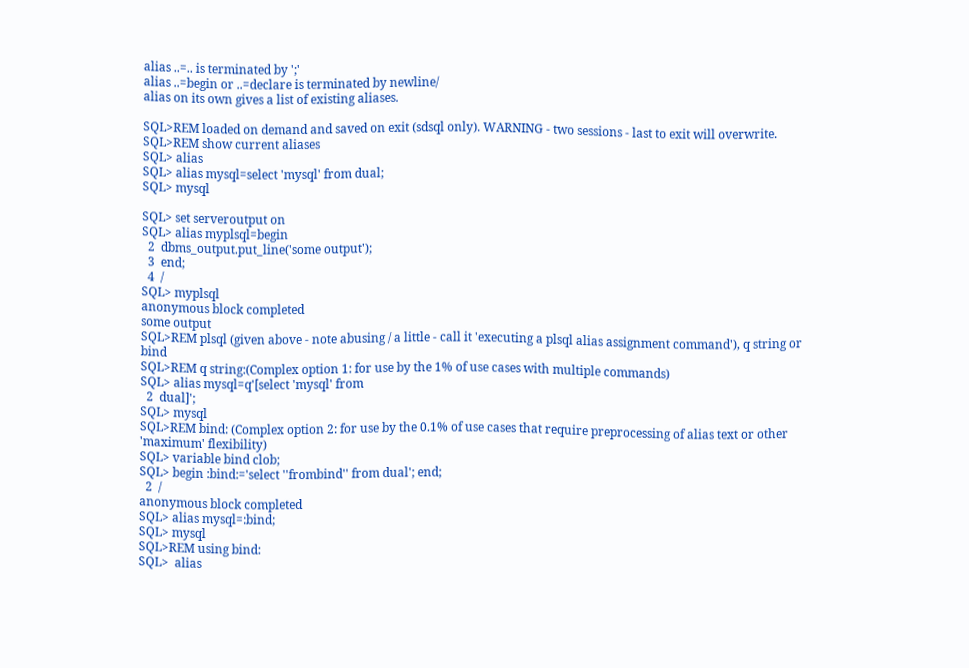alias ..=.. is terminated by ';'
alias ..=begin or ..=declare is terminated by newline/
alias on its own gives a list of existing aliases.

SQL>REM loaded on demand and saved on exit (sdsql only). WARNING - two sessions - last to exit will overwrite.
SQL>REM show current aliases
SQL> alias
SQL> alias mysql=select 'mysql' from dual;
SQL> mysql

SQL> set serveroutput on
SQL> alias myplsql=begin
  2  dbms_output.put_line('some output');
  3  end;
  4  /
SQL> myplsql
anonymous block completed
some output
SQL>REM plsql (given above - note abusing / a little - call it 'executing a plsql alias assignment command'), q string or bind
SQL>REM q string:(Complex option 1: for use by the 1% of use cases with multiple commands)
SQL> alias mysql=q'[select 'mysql' from
  2  dual]';
SQL> mysql
SQL>REM bind: (Complex option 2: for use by the 0.1% of use cases that require preprocessing of alias text or other 'maximum' flexibility)
SQL> variable bind clob;
SQL> begin :bind:='select ''frombind'' from dual'; end;
  2  /
anonymous block completed
SQL> alias mysql=:bind;
SQL> mysql
SQL>REM using bind:
SQL>  alias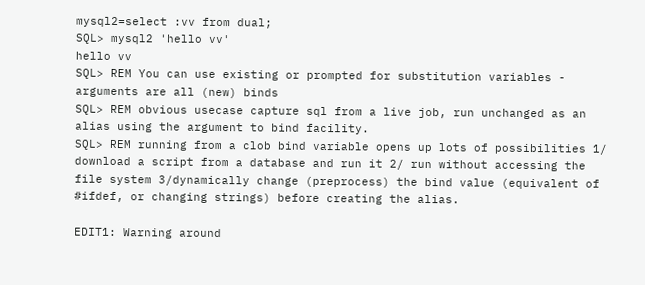mysql2=select :vv from dual;
SQL> mysql2 'hello vv'
hello vv
SQL> REM You can use existing or prompted for substitution variables - arguments are all (new) binds
SQL> REM obvious usecase capture sql from a live job, run unchanged as an alias using the argument to bind facility.
SQL> REM running from a clob bind variable opens up lots of possibilities 1/ download a script from a database and run it 2/ run without accessing the file system 3/dynamically change (preprocess) the bind value (equivalent of #ifdef, or changing strings) before creating the alias.

EDIT1: Warning around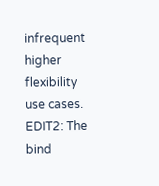infrequent higher flexibility use cases.
EDIT2: The bind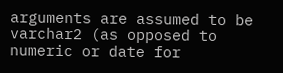arguments are assumed to be varchar2 (as opposed to numeric or date for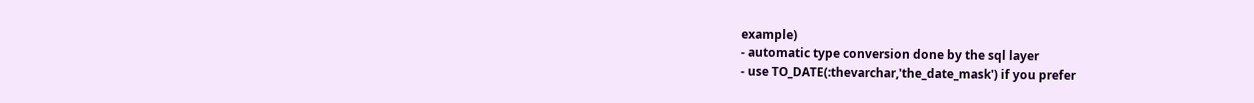example)
- automatic type conversion done by the sql layer
- use TO_DATE(:thevarchar,'the_date_mask') if you prefer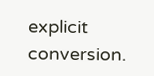explicit conversion.